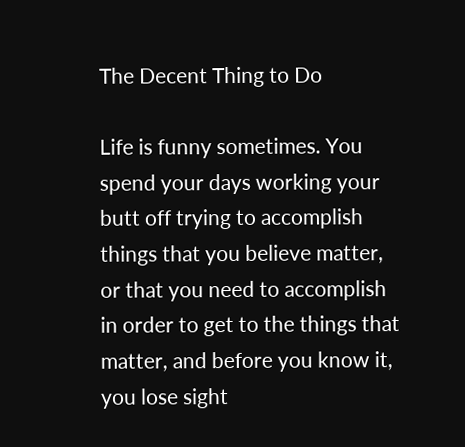The Decent Thing to Do

Life is funny sometimes. You spend your days working your butt off trying to accomplish things that you believe matter, or that you need to accomplish in order to get to the things that matter, and before you know it, you lose sight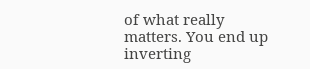of what really matters. You end up inverting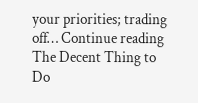your priorities; trading off… Continue reading The Decent Thing to Do